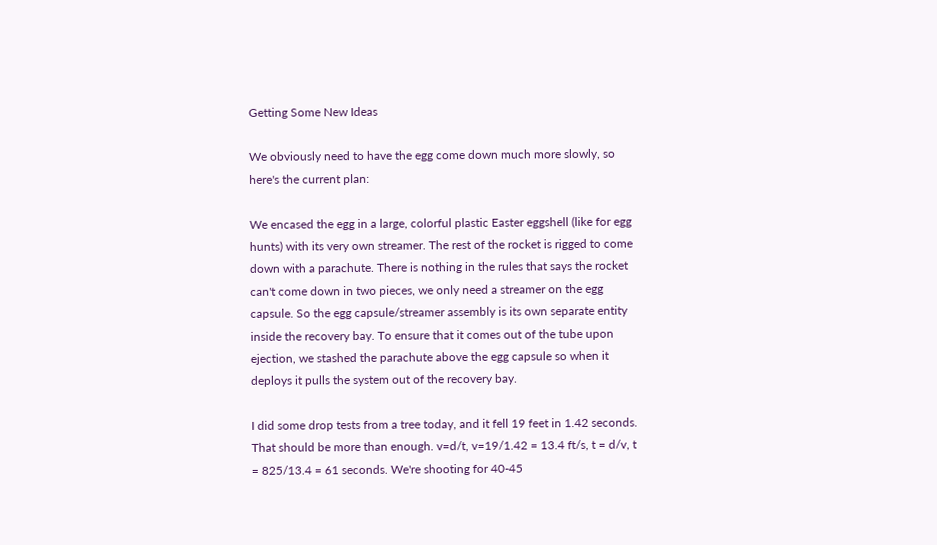Getting Some New Ideas

We obviously need to have the egg come down much more slowly, so here's the current plan:

We encased the egg in a large, colorful plastic Easter eggshell (like for egg hunts) with its very own streamer. The rest of the rocket is rigged to come down with a parachute. There is nothing in the rules that says the rocket can't come down in two pieces, we only need a streamer on the egg capsule. So the egg capsule/streamer assembly is its own separate entity inside the recovery bay. To ensure that it comes out of the tube upon ejection, we stashed the parachute above the egg capsule so when it deploys it pulls the system out of the recovery bay.

I did some drop tests from a tree today, and it fell 19 feet in 1.42 seconds. That should be more than enough. v=d/t, v=19/1.42 = 13.4 ft/s, t = d/v, t = 825/13.4 = 61 seconds. We're shooting for 40-45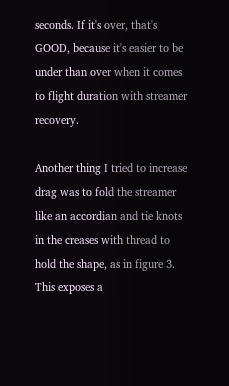seconds. If it's over, that's GOOD, because it's easier to be under than over when it comes to flight duration with streamer recovery.

Another thing I tried to increase drag was to fold the streamer like an accordian and tie knots in the creases with thread to hold the shape, as in figure 3. This exposes a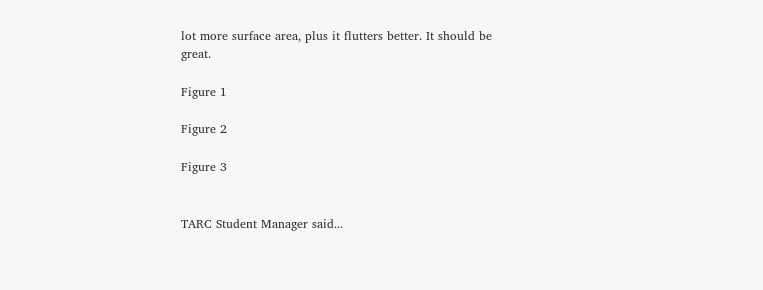lot more surface area, plus it flutters better. It should be great.

Figure 1

Figure 2

Figure 3


TARC Student Manager said...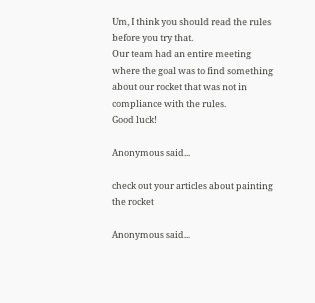Um, I think you should read the rules before you try that.
Our team had an entire meeting where the goal was to find something about our rocket that was not in compliance with the rules.
Good luck!

Anonymous said...

check out your articles about painting the rocket

Anonymous said...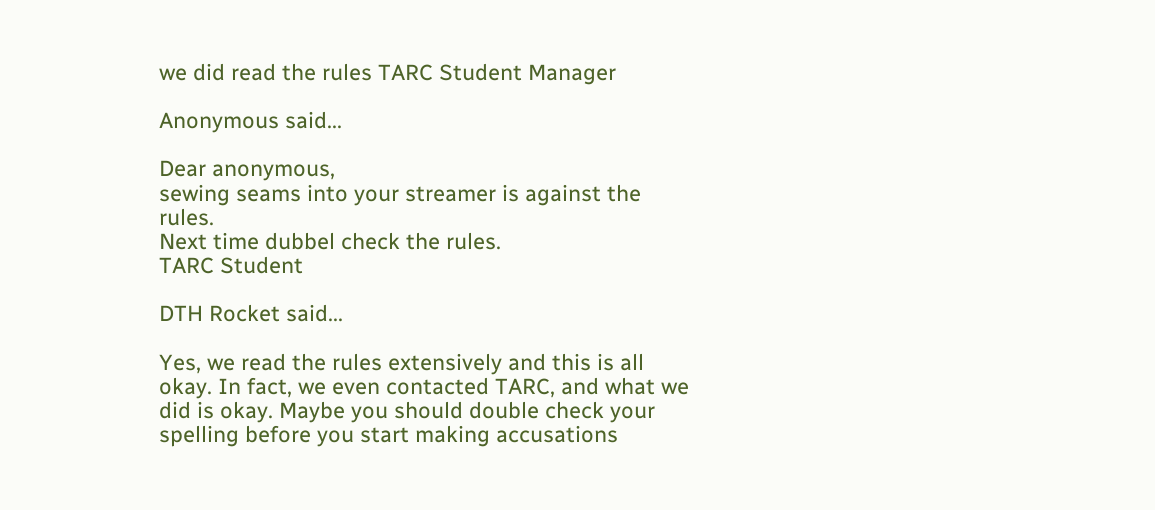we did read the rules TARC Student Manager

Anonymous said...

Dear anonymous,
sewing seams into your streamer is against the rules.
Next time dubbel check the rules.
TARC Student

DTH Rocket said...

Yes, we read the rules extensively and this is all okay. In fact, we even contacted TARC, and what we did is okay. Maybe you should double check your spelling before you start making accusations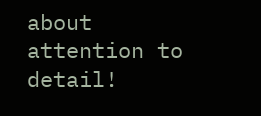about attention to detail!